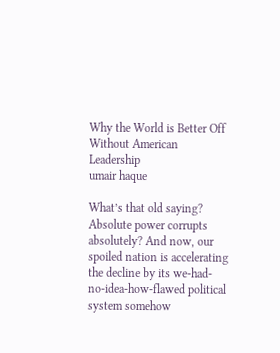Why the World is Better Off Without American Leadership
umair haque

What’s that old saying? Absolute power corrupts absolutely? And now, our spoiled nation is accelerating the decline by its we-had-no-idea-how-flawed political system somehow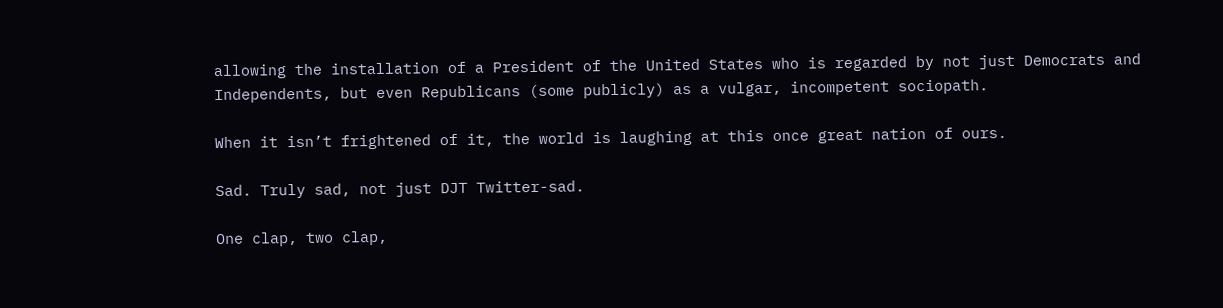allowing the installation of a President of the United States who is regarded by not just Democrats and Independents, but even Republicans (some publicly) as a vulgar, incompetent sociopath.

When it isn’t frightened of it, the world is laughing at this once great nation of ours.

Sad. Truly sad, not just DJT Twitter-sad.

One clap, two clap,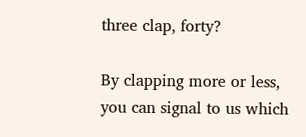three clap, forty?

By clapping more or less, you can signal to us which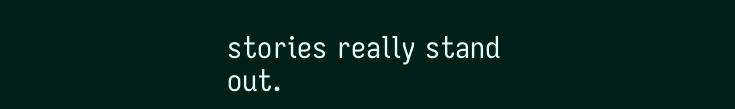stories really stand out.